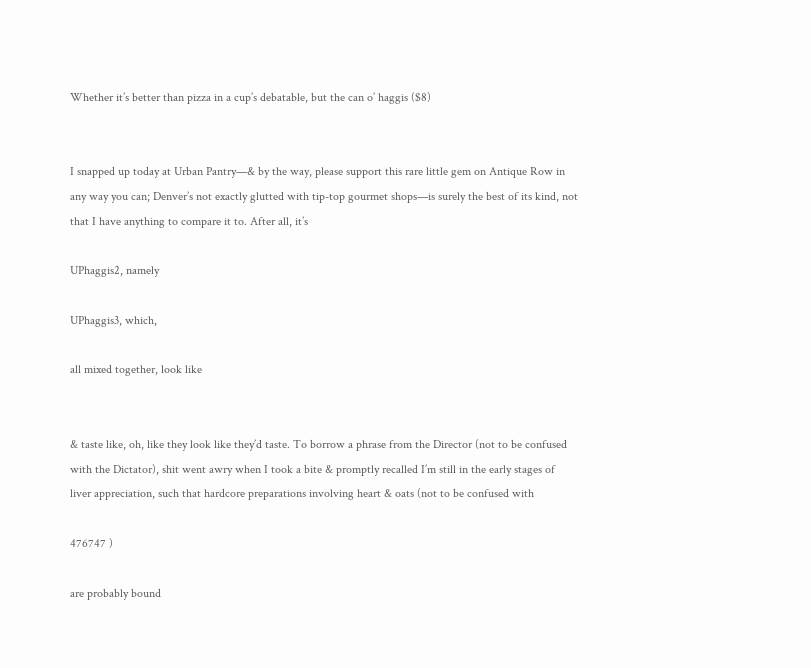Whether it’s better than pizza in a cup’s debatable, but the can o’ haggis ($8)


I snapped up today at Urban Pantry—& by the way, please support this rare little gem on Antique Row in any way you can; Denver’s not exactly glutted with tip-top gourmet shops—is surely the best of its kind, not that I have anything to compare it to. After all, it’s

UPhaggis2, namely

UPhaggis3, which,

all mixed together, look like


& taste like, oh, like they look like they’d taste. To borrow a phrase from the Director (not to be confused with the Dictator), shit went awry when I took a bite & promptly recalled I’m still in the early stages of liver appreciation, such that hardcore preparations involving heart & oats (not to be confused with

476747 )

are probably bound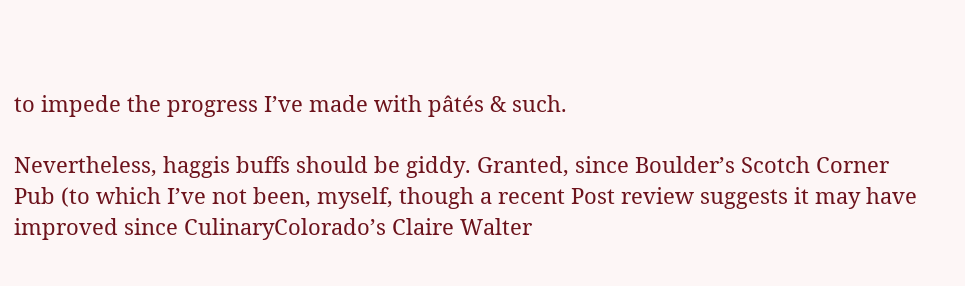to impede the progress I’ve made with pâtés & such.

Nevertheless, haggis buffs should be giddy. Granted, since Boulder’s Scotch Corner Pub (to which I’ve not been, myself, though a recent Post review suggests it may have improved since CulinaryColorado’s Claire Walter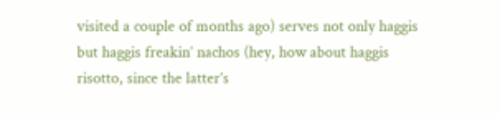visited a couple of months ago) serves not only haggis but haggis freakin’ nachos (hey, how about haggis risotto, since the latter’s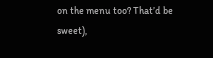on the menu too? That’d be sweet),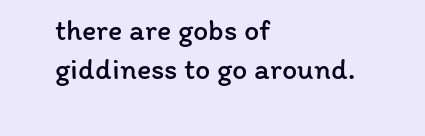there are gobs of giddiness to go around.